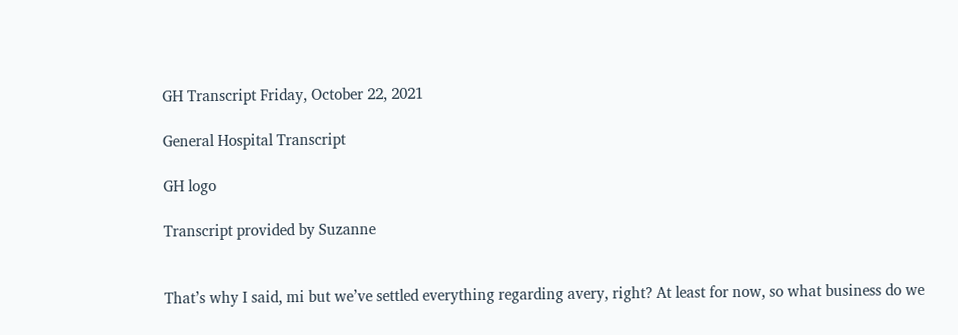GH Transcript Friday, October 22, 2021

General Hospital Transcript

GH logo

Transcript provided by Suzanne


That’s why I said, mi but we’ve settled everything regarding avery, right? At least for now, so what business do we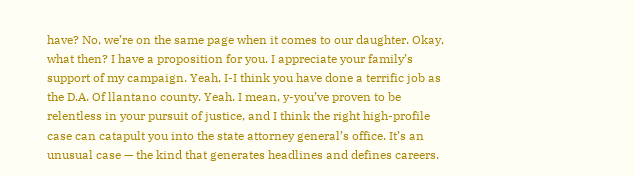have? No, we’re on the same page when it comes to our daughter. Okay, what then? I have a proposition for you. I appreciate your family’s support of my campaign. Yeah, I-I think you have done a terrific job as the D.A. Of llantano county. Yeah. I mean, y-you’ve proven to be relentless in your pursuit of justice, and I think the right high-profile case can catapult you into the state attorney general’s office. It’s an unusual case — the kind that generates headlines and defines careers.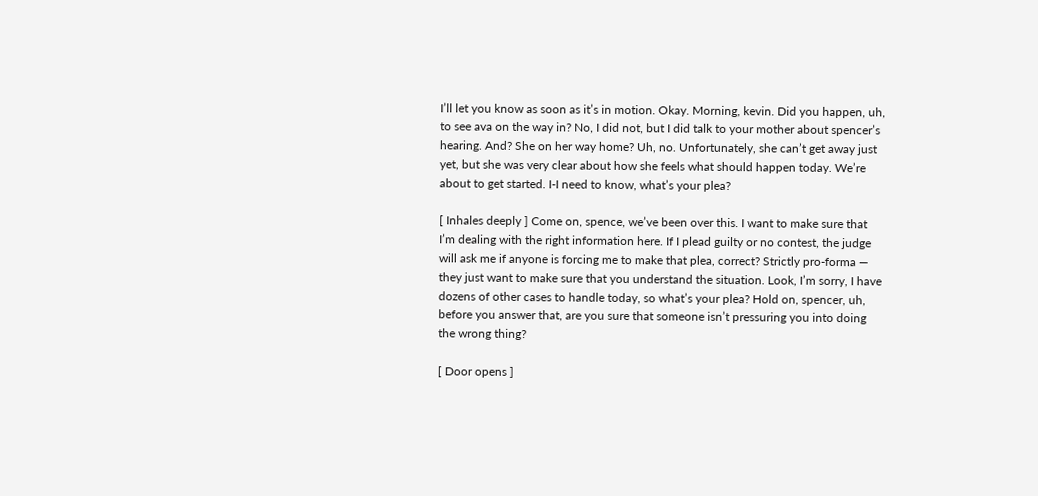I’ll let you know as soon as it’s in motion. Okay. Morning, kevin. Did you happen, uh, to see ava on the way in? No, I did not, but I did talk to your mother about spencer’s hearing. And? She on her way home? Uh, no. Unfortunately, she can’t get away just yet, but she was very clear about how she feels what should happen today. We’re about to get started. I-I need to know, what’s your plea?

[ Inhales deeply ] Come on, spence, we’ve been over this. I want to make sure that I’m dealing with the right information here. If I plead guilty or no contest, the judge will ask me if anyone is forcing me to make that plea, correct? Strictly pro-forma — they just want to make sure that you understand the situation. Look, I’m sorry, I have dozens of other cases to handle today, so what’s your plea? Hold on, spencer, uh, before you answer that, are you sure that someone isn’t pressuring you into doing the wrong thing?

[ Door opens ]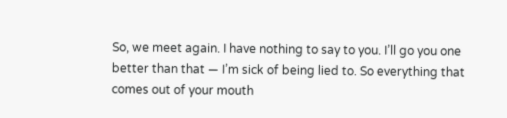So, we meet again. I have nothing to say to you. I’ll go you one better than that — I’m sick of being lied to. So everything that comes out of your mouth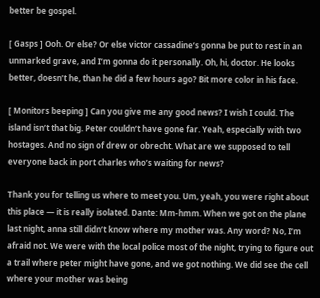better be gospel.

[ Gasps ] Ooh. Or else? Or else victor cassadine’s gonna be put to rest in an unmarked grave, and I’m gonna do it personally. Oh, hi, doctor. He looks better, doesn’t he, than he did a few hours ago? Bit more color in his face.

[ Monitors beeping ] Can you give me any good news? I wish I could. The island isn’t that big. Peter couldn’t have gone far. Yeah, especially with two hostages. And no sign of drew or obrecht. What are we supposed to tell everyone back in port charles who’s waiting for news?

Thank you for telling us where to meet you. Um, yeah, you were right about this place — it is really isolated. Dante: Mm-hmm. When we got on the plane last night, anna still didn’t know where my mother was. Any word? No, I’m afraid not. We were with the local police most of the night, trying to figure out a trail where peter might have gone, and we got nothing. We did see the cell where your mother was being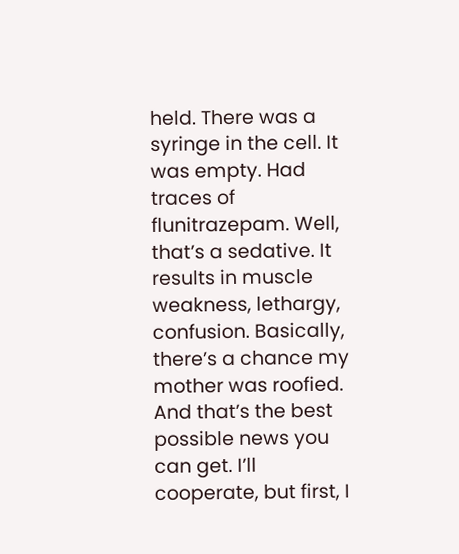held. There was a syringe in the cell. It was empty. Had traces of flunitrazepam. Well, that’s a sedative. It results in muscle weakness, lethargy, confusion. Basically, there’s a chance my mother was roofied. And that’s the best possible news you can get. I’ll cooperate, but first, I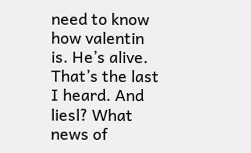need to know how valentin is. He’s alive. That’s the last I heard. And liesl? What news of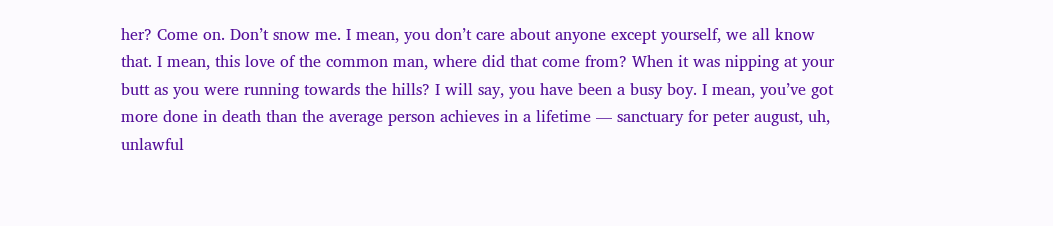her? Come on. Don’t snow me. I mean, you don’t care about anyone except yourself, we all know that. I mean, this love of the common man, where did that come from? When it was nipping at your butt as you were running towards the hills? I will say, you have been a busy boy. I mean, you’ve got more done in death than the average person achieves in a lifetime — sanctuary for peter august, uh, unlawful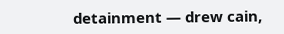detainment — drew cain,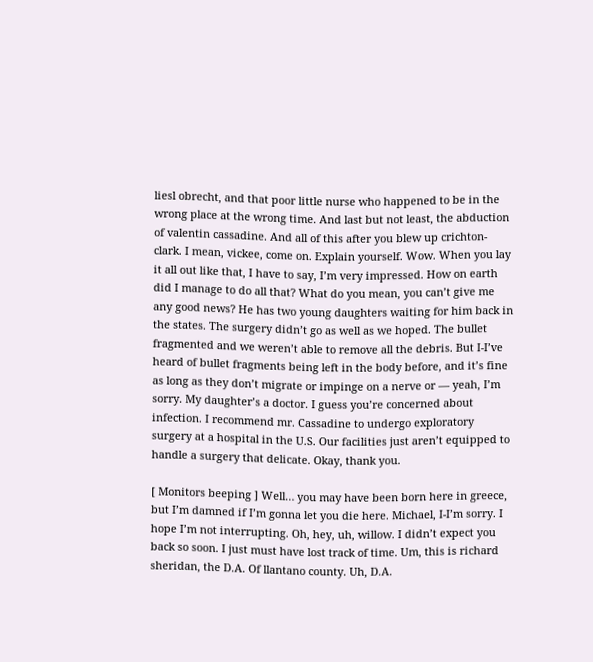liesl obrecht, and that poor little nurse who happened to be in the wrong place at the wrong time. And last but not least, the abduction of valentin cassadine. And all of this after you blew up crichton-clark. I mean, vickee, come on. Explain yourself. Wow. When you lay it all out like that, I have to say, I’m very impressed. How on earth did I manage to do all that? What do you mean, you can’t give me any good news? He has two young daughters waiting for him back in the states. The surgery didn’t go as well as we hoped. The bullet fragmented and we weren’t able to remove all the debris. But I-I’ve heard of bullet fragments being left in the body before, and it’s fine as long as they don’t migrate or impinge on a nerve or — yeah, I’m sorry. My daughter’s a doctor. I guess you’re concerned about infection. I recommend mr. Cassadine to undergo exploratory surgery at a hospital in the U.S. Our facilities just aren’t equipped to handle a surgery that delicate. Okay, thank you.

[ Monitors beeping ] Well… you may have been born here in greece, but I’m damned if I’m gonna let you die here. Michael, I-I’m sorry. I hope I’m not interrupting. Oh, hey, uh, willow. I didn’t expect you back so soon. I just must have lost track of time. Um, this is richard sheridan, the D.A. Of llantano county. Uh, D.A.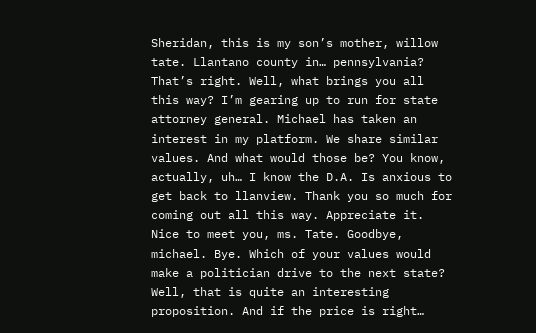Sheridan, this is my son’s mother, willow tate. Llantano county in… pennsylvania? That’s right. Well, what brings you all this way? I’m gearing up to run for state attorney general. Michael has taken an interest in my platform. We share similar values. And what would those be? You know, actually, uh… I know the D.A. Is anxious to get back to llanview. Thank you so much for coming out all this way. Appreciate it. Nice to meet you, ms. Tate. Goodbye, michael. Bye. Which of your values would make a politician drive to the next state? Well, that is quite an interesting proposition. And if the price is right…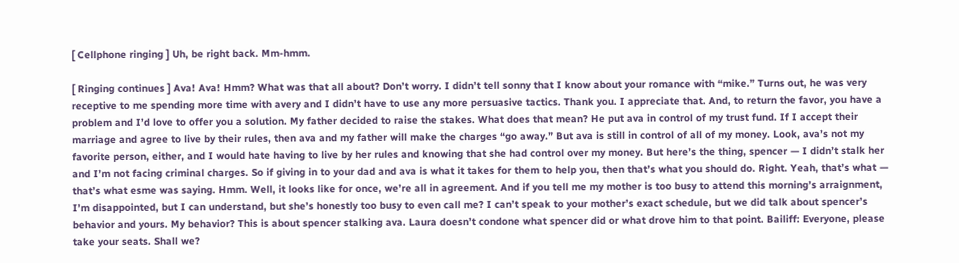[ Cellphone ringing ] Uh, be right back. Mm-hmm.

[ Ringing continues ] Ava! Ava! Hmm? What was that all about? Don’t worry. I didn’t tell sonny that I know about your romance with “mike.” Turns out, he was very receptive to me spending more time with avery and I didn’t have to use any more persuasive tactics. Thank you. I appreciate that. And, to return the favor, you have a problem and I’d love to offer you a solution. My father decided to raise the stakes. What does that mean? He put ava in control of my trust fund. If I accept their marriage and agree to live by their rules, then ava and my father will make the charges “go away.” But ava is still in control of all of my money. Look, ava’s not my favorite person, either, and I would hate having to live by her rules and knowing that she had control over my money. But here’s the thing, spencer — I didn’t stalk her and I’m not facing criminal charges. So if giving in to your dad and ava is what it takes for them to help you, then that’s what you should do. Right. Yeah, that’s what — that’s what esme was saying. Hmm. Well, it looks like for once, we’re all in agreement. And if you tell me my mother is too busy to attend this morning’s arraignment, I’m disappointed, but I can understand, but she’s honestly too busy to even call me? I can’t speak to your mother’s exact schedule, but we did talk about spencer’s behavior and yours. My behavior? This is about spencer stalking ava. Laura doesn’t condone what spencer did or what drove him to that point. Bailiff: Everyone, please take your seats. Shall we?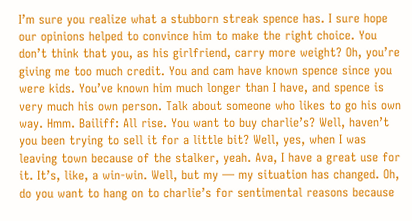I’m sure you realize what a stubborn streak spence has. I sure hope our opinions helped to convince him to make the right choice. You don’t think that you, as his girlfriend, carry more weight? Oh, you’re giving me too much credit. You and cam have known spence since you were kids. You’ve known him much longer than I have, and spence is very much his own person. Talk about someone who likes to go his own way. Hmm. Bailiff: All rise. You want to buy charlie’s? Well, haven’t you been trying to sell it for a little bit? Well, yes, when I was leaving town because of the stalker, yeah. Ava, I have a great use for it. It’s, like, a win-win. Well, but my — my situation has changed. Oh, do you want to hang on to charlie’s for sentimental reasons because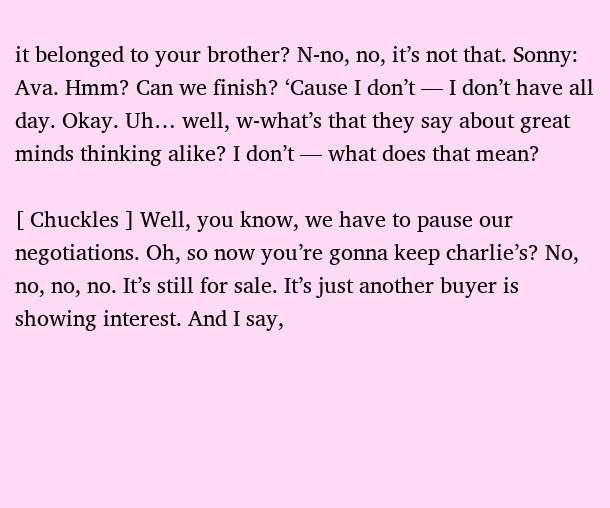it belonged to your brother? N-no, no, it’s not that. Sonny: Ava. Hmm? Can we finish? ‘Cause I don’t — I don’t have all day. Okay. Uh… well, w-what’s that they say about great minds thinking alike? I don’t — what does that mean?

[ Chuckles ] Well, you know, we have to pause our negotiations. Oh, so now you’re gonna keep charlie’s? No, no, no, no. It’s still for sale. It’s just another buyer is showing interest. And I say,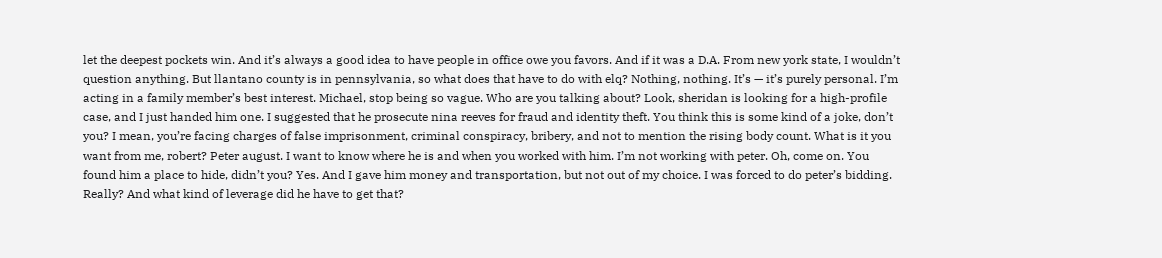let the deepest pockets win. And it’s always a good idea to have people in office owe you favors. And if it was a D.A. From new york state, I wouldn’t question anything. But llantano county is in pennsylvania, so what does that have to do with elq? Nothing, nothing. It’s — it’s purely personal. I’m acting in a family member’s best interest. Michael, stop being so vague. Who are you talking about? Look, sheridan is looking for a high-profile case, and I just handed him one. I suggested that he prosecute nina reeves for fraud and identity theft. You think this is some kind of a joke, don’t you? I mean, you’re facing charges of false imprisonment, criminal conspiracy, bribery, and not to mention the rising body count. What is it you want from me, robert? Peter august. I want to know where he is and when you worked with him. I’m not working with peter. Oh, come on. You found him a place to hide, didn’t you? Yes. And I gave him money and transportation, but not out of my choice. I was forced to do peter’s bidding. Really? And what kind of leverage did he have to get that?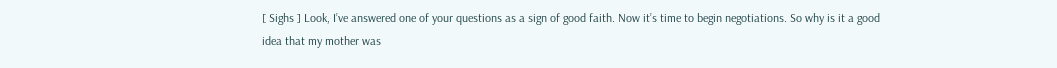[ Sighs ] Look, I’ve answered one of your questions as a sign of good faith. Now it’s time to begin negotiations. So why is it a good idea that my mother was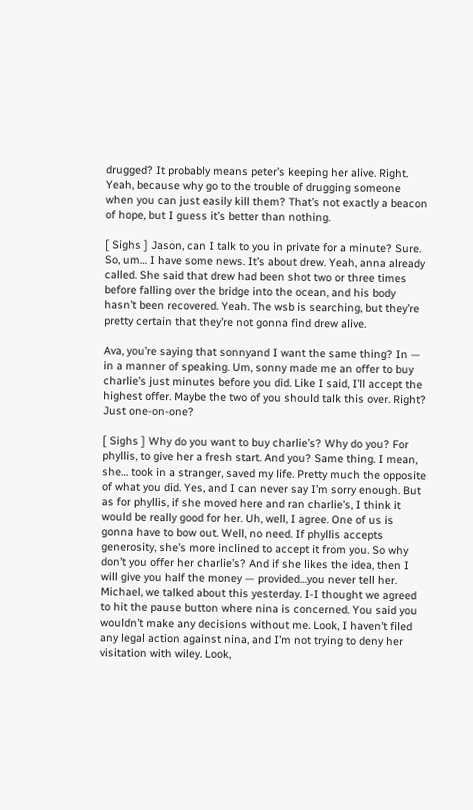drugged? It probably means peter’s keeping her alive. Right. Yeah, because why go to the trouble of drugging someone when you can just easily kill them? That’s not exactly a beacon of hope, but I guess it’s better than nothing.

[ Sighs ] Jason, can I talk to you in private for a minute? Sure. So, um… I have some news. It’s about drew. Yeah, anna already called. She said that drew had been shot two or three times before falling over the bridge into the ocean, and his body hasn’t been recovered. Yeah. The wsb is searching, but they’re pretty certain that they’re not gonna find drew alive.

Ava, you’re saying that sonnyand I want the same thing? In — in a manner of speaking. Um, sonny made me an offer to buy charlie’s just minutes before you did. Like I said, I’ll accept the highest offer. Maybe the two of you should talk this over. Right? Just one-on-one?

[ Sighs ] Why do you want to buy charlie’s? Why do you? For phyllis, to give her a fresh start. And you? Same thing. I mean, she… took in a stranger, saved my life. Pretty much the opposite of what you did. Yes, and I can never say I’m sorry enough. But as for phyllis, if she moved here and ran charlie’s, I think it would be really good for her. Uh, well, I agree. One of us is gonna have to bow out. Well, no need. If phyllis accepts generosity, she’s more inclined to accept it from you. So why don’t you offer her charlie’s? And if she likes the idea, then I will give you half the money — provided…you never tell her. Michael, we talked about this yesterday. I-I thought we agreed to hit the pause button where nina is concerned. You said you wouldn’t make any decisions without me. Look, I haven’t filed any legal action against nina, and I’m not trying to deny her visitation with wiley. Look,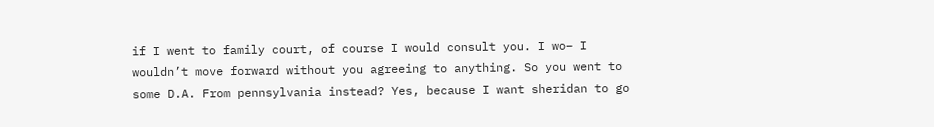if I went to family court, of course I would consult you. I wo– I wouldn’t move forward without you agreeing to anything. So you went to some D.A. From pennsylvania instead? Yes, because I want sheridan to go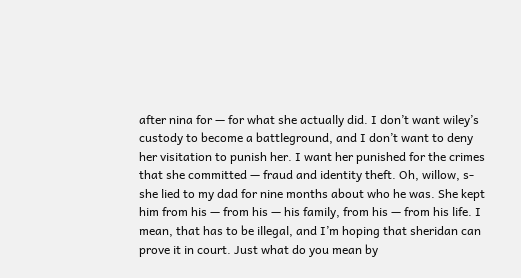after nina for — for what she actually did. I don’t want wiley’s custody to become a battleground, and I don’t want to deny her visitation to punish her. I want her punished for the crimes that she committed — fraud and identity theft. Oh, willow, s-she lied to my dad for nine months about who he was. She kept him from his — from his — his family, from his — from his life. I mean, that has to be illegal, and I’m hoping that sheridan can prove it in court. Just what do you mean by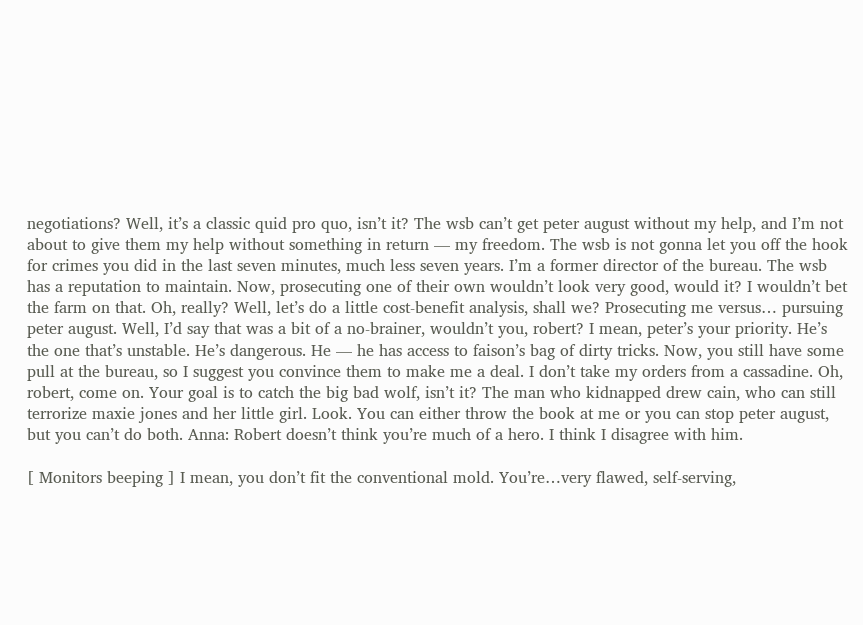negotiations? Well, it’s a classic quid pro quo, isn’t it? The wsb can’t get peter august without my help, and I’m not about to give them my help without something in return — my freedom. The wsb is not gonna let you off the hook for crimes you did in the last seven minutes, much less seven years. I’m a former director of the bureau. The wsb has a reputation to maintain. Now, prosecuting one of their own wouldn’t look very good, would it? I wouldn’t bet the farm on that. Oh, really? Well, let’s do a little cost-benefit analysis, shall we? Prosecuting me versus… pursuing peter august. Well, I’d say that was a bit of a no-brainer, wouldn’t you, robert? I mean, peter’s your priority. He’s the one that’s unstable. He’s dangerous. He — he has access to faison’s bag of dirty tricks. Now, you still have some pull at the bureau, so I suggest you convince them to make me a deal. I don’t take my orders from a cassadine. Oh, robert, come on. Your goal is to catch the big bad wolf, isn’t it? The man who kidnapped drew cain, who can still terrorize maxie jones and her little girl. Look. You can either throw the book at me or you can stop peter august, but you can’t do both. Anna: Robert doesn’t think you’re much of a hero. I think I disagree with him.

[ Monitors beeping ] I mean, you don’t fit the conventional mold. You’re…very flawed, self-serving,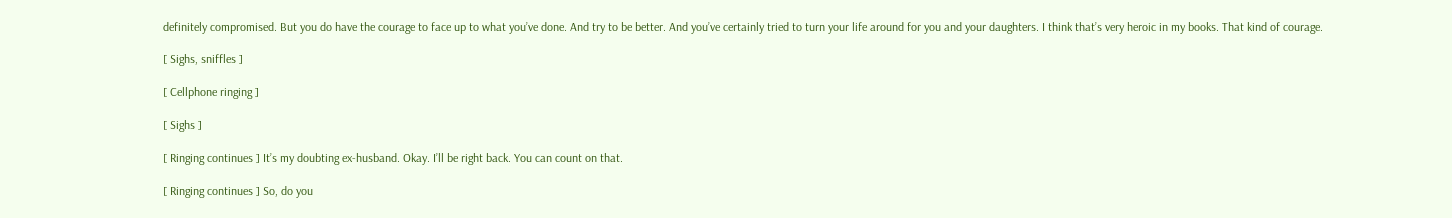definitely compromised. But you do have the courage to face up to what you’ve done. And try to be better. And you’ve certainly tried to turn your life around for you and your daughters. I think that’s very heroic in my books. That kind of courage.

[ Sighs, sniffles ]

[ Cellphone ringing ]

[ Sighs ]

[ Ringing continues ] It’s my doubting ex-husband. Okay. I’ll be right back. You can count on that.

[ Ringing continues ] So, do you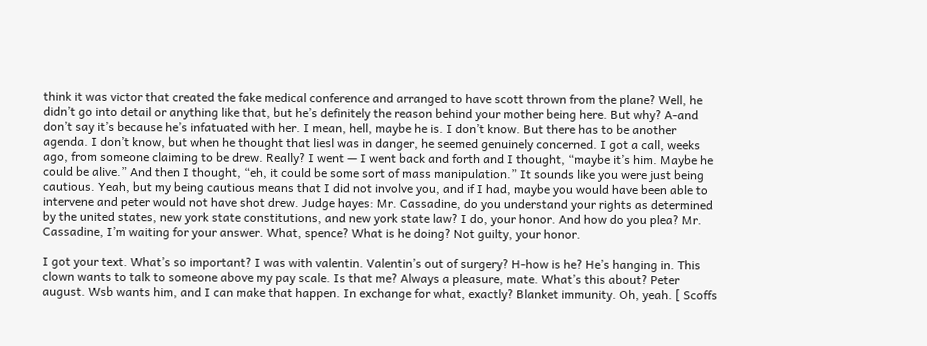think it was victor that created the fake medical conference and arranged to have scott thrown from the plane? Well, he didn’t go into detail or anything like that, but he’s definitely the reason behind your mother being here. But why? A-and don’t say it’s because he’s infatuated with her. I mean, hell, maybe he is. I don’t know. But there has to be another agenda. I don’t know, but when he thought that liesl was in danger, he seemed genuinely concerned. I got a call, weeks ago, from someone claiming to be drew. Really? I went — I went back and forth and I thought, “maybe it’s him. Maybe he could be alive.” And then I thought, “eh, it could be some sort of mass manipulation.” It sounds like you were just being cautious. Yeah, but my being cautious means that I did not involve you, and if I had, maybe you would have been able to intervene and peter would not have shot drew. Judge hayes: Mr. Cassadine, do you understand your rights as determined by the united states, new york state constitutions, and new york state law? I do, your honor. And how do you plea? Mr. Cassadine, I’m waiting for your answer. What, spence? What is he doing? Not guilty, your honor.

I got your text. What’s so important? I was with valentin. Valentin’s out of surgery? H-how is he? He’s hanging in. This clown wants to talk to someone above my pay scale. Is that me? Always a pleasure, mate. What’s this about? Peter august. Wsb wants him, and I can make that happen. In exchange for what, exactly? Blanket immunity. Oh, yeah. [ Scoffs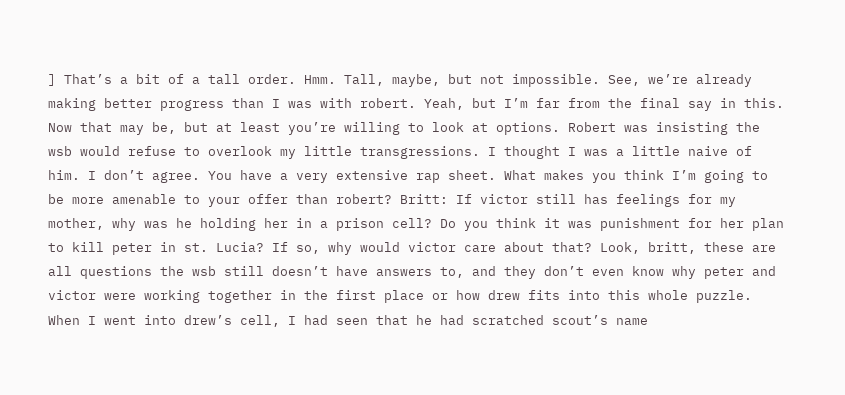] That’s a bit of a tall order. Hmm. Tall, maybe, but not impossible. See, we’re already making better progress than I was with robert. Yeah, but I’m far from the final say in this. Now that may be, but at least you’re willing to look at options. Robert was insisting the wsb would refuse to overlook my little transgressions. I thought I was a little naive of him. I don’t agree. You have a very extensive rap sheet. What makes you think I’m going to be more amenable to your offer than robert? Britt: If victor still has feelings for my mother, why was he holding her in a prison cell? Do you think it was punishment for her plan to kill peter in st. Lucia? If so, why would victor care about that? Look, britt, these are all questions the wsb still doesn’t have answers to, and they don’t even know why peter and victor were working together in the first place or how drew fits into this whole puzzle. When I went into drew’s cell, I had seen that he had scratched scout’s name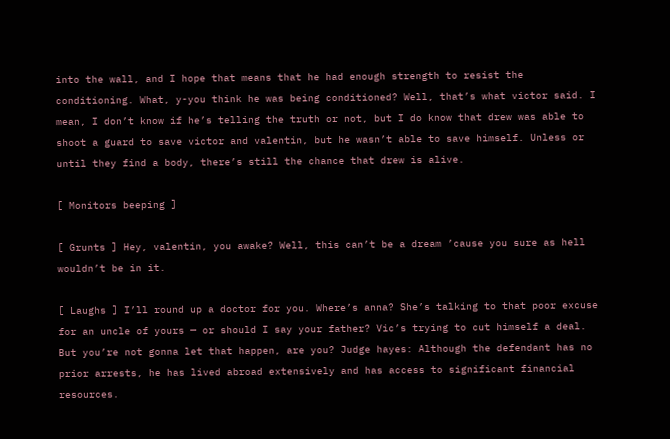into the wall, and I hope that means that he had enough strength to resist the conditioning. What, y-you think he was being conditioned? Well, that’s what victor said. I mean, I don’t know if he’s telling the truth or not, but I do know that drew was able to shoot a guard to save victor and valentin, but he wasn’t able to save himself. Unless or until they find a body, there’s still the chance that drew is alive.

[ Monitors beeping ]

[ Grunts ] Hey, valentin, you awake? Well, this can’t be a dream ’cause you sure as hell wouldn’t be in it.

[ Laughs ] I’ll round up a doctor for you. Where’s anna? She’s talking to that poor excuse for an uncle of yours — or should I say your father? Vic’s trying to cut himself a deal. But you’re not gonna let that happen, are you? Judge hayes: Although the defendant has no prior arrests, he has lived abroad extensively and has access to significant financial resources.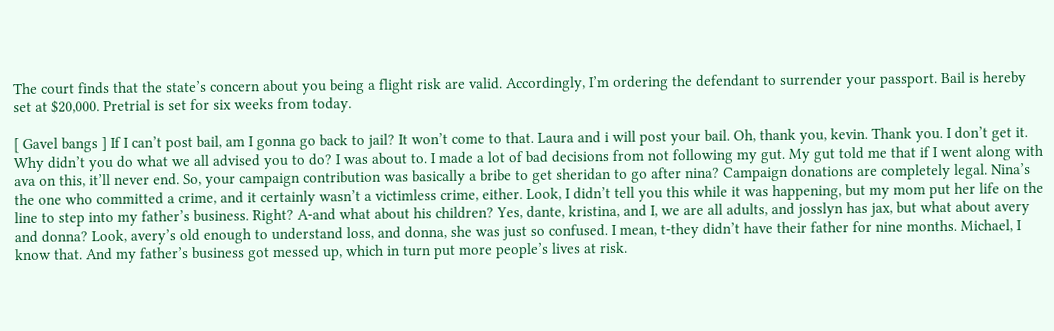The court finds that the state’s concern about you being a flight risk are valid. Accordingly, I’m ordering the defendant to surrender your passport. Bail is hereby set at $20,000. Pretrial is set for six weeks from today.

[ Gavel bangs ] If I can’t post bail, am I gonna go back to jail? It won’t come to that. Laura and i will post your bail. Oh, thank you, kevin. Thank you. I don’t get it. Why didn’t you do what we all advised you to do? I was about to. I made a lot of bad decisions from not following my gut. My gut told me that if I went along with ava on this, it’ll never end. So, your campaign contribution was basically a bribe to get sheridan to go after nina? Campaign donations are completely legal. Nina’s the one who committed a crime, and it certainly wasn’t a victimless crime, either. Look, I didn’t tell you this while it was happening, but my mom put her life on the line to step into my father’s business. Right? A-and what about his children? Yes, dante, kristina, and I, we are all adults, and josslyn has jax, but what about avery and donna? Look, avery’s old enough to understand loss, and donna, she was just so confused. I mean, t-they didn’t have their father for nine months. Michael, I know that. And my father’s business got messed up, which in turn put more people’s lives at risk.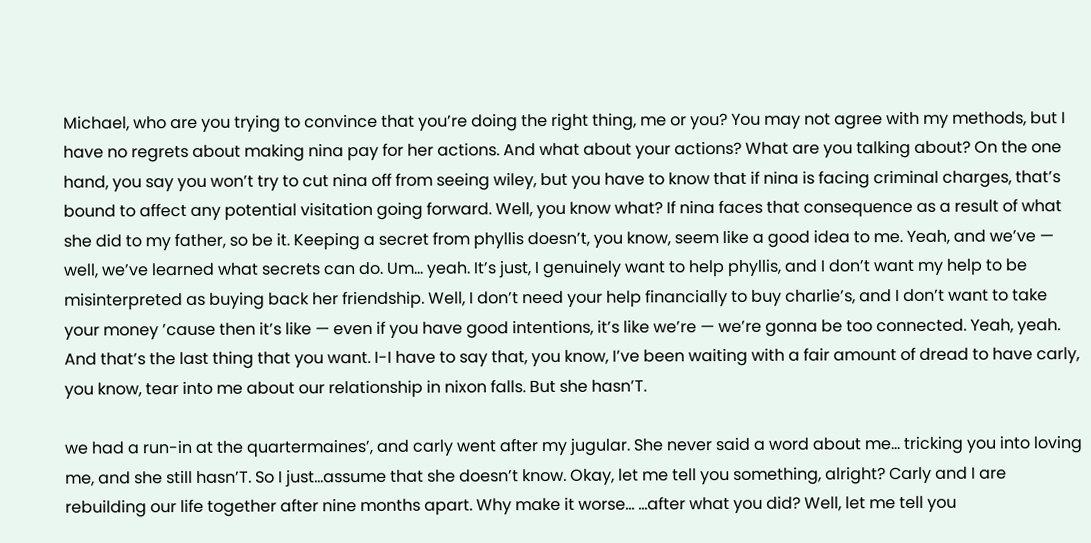Michael, who are you trying to convince that you’re doing the right thing, me or you? You may not agree with my methods, but I have no regrets about making nina pay for her actions. And what about your actions? What are you talking about? On the one hand, you say you won’t try to cut nina off from seeing wiley, but you have to know that if nina is facing criminal charges, that’s bound to affect any potential visitation going forward. Well, you know what? If nina faces that consequence as a result of what she did to my father, so be it. Keeping a secret from phyllis doesn’t, you know, seem like a good idea to me. Yeah, and we’ve — well, we’ve learned what secrets can do. Um… yeah. It’s just, I genuinely want to help phyllis, and I don’t want my help to be misinterpreted as buying back her friendship. Well, I don’t need your help financially to buy charlie’s, and I don’t want to take your money ’cause then it’s like — even if you have good intentions, it’s like we’re — we’re gonna be too connected. Yeah, yeah. And that’s the last thing that you want. I-I have to say that, you know, I’ve been waiting with a fair amount of dread to have carly, you know, tear into me about our relationship in nixon falls. But she hasn’T.

we had a run-in at the quartermaines’, and carly went after my jugular. She never said a word about me… tricking you into loving me, and she still hasn’T. So I just…assume that she doesn’t know. Okay, let me tell you something, alright? Carly and I are rebuilding our life together after nine months apart. Why make it worse… …after what you did? Well, let me tell you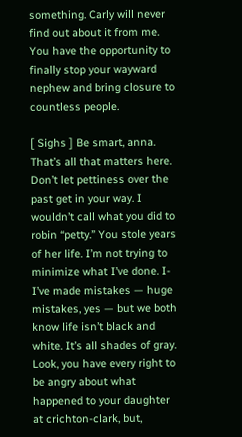something. Carly will never find out about it from me. You have the opportunity to finally stop your wayward nephew and bring closure to countless people.

[ Sighs ] Be smart, anna. That’s all that matters here. Don’t let pettiness over the past get in your way. I wouldn’t call what you did to robin “petty.” You stole years of her life. I’m not trying to minimize what I’ve done. I-I’ve made mistakes — huge mistakes, yes — but we both know life isn’t black and white. It’s all shades of gray. Look, you have every right to be angry about what happened to your daughter at crichton-clark, but,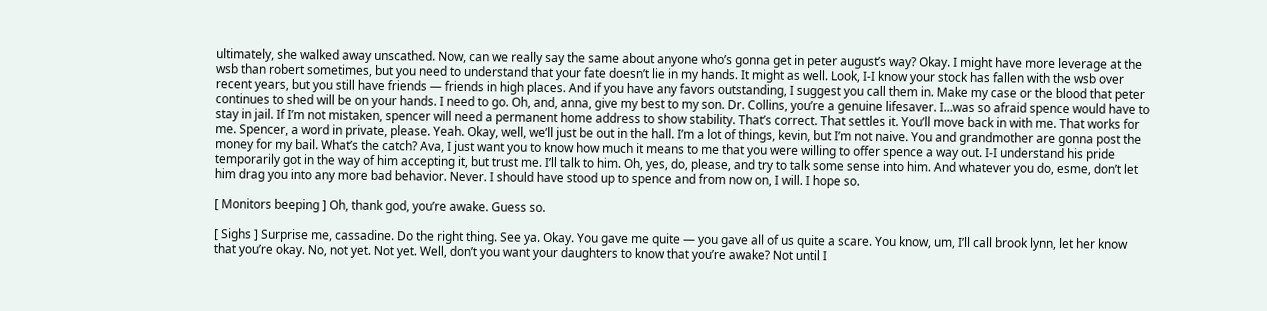ultimately, she walked away unscathed. Now, can we really say the same about anyone who’s gonna get in peter august’s way? Okay. I might have more leverage at the wsb than robert sometimes, but you need to understand that your fate doesn’t lie in my hands. It might as well. Look, I-I know your stock has fallen with the wsb over recent years, but you still have friends — friends in high places. And if you have any favors outstanding, I suggest you call them in. Make my case or the blood that peter continues to shed will be on your hands. I need to go. Oh, and, anna, give my best to my son. Dr. Collins, you’re a genuine lifesaver. I…was so afraid spence would have to stay in jail. If I’m not mistaken, spencer will need a permanent home address to show stability. That’s correct. That settles it. You’ll move back in with me. That works for me. Spencer, a word in private, please. Yeah. Okay, well, we’ll just be out in the hall. I’m a lot of things, kevin, but I’m not naive. You and grandmother are gonna post the money for my bail. What’s the catch? Ava, I just want you to know how much it means to me that you were willing to offer spence a way out. I-I understand his pride temporarily got in the way of him accepting it, but trust me. I’ll talk to him. Oh, yes, do, please, and try to talk some sense into him. And whatever you do, esme, don’t let him drag you into any more bad behavior. Never. I should have stood up to spence and from now on, I will. I hope so.

[ Monitors beeping ] Oh, thank god, you’re awake. Guess so.

[ Sighs ] Surprise me, cassadine. Do the right thing. See ya. Okay. You gave me quite — you gave all of us quite a scare. You know, um, I’ll call brook lynn, let her know that you’re okay. No, not yet. Not yet. Well, don’t you want your daughters to know that you’re awake? Not until I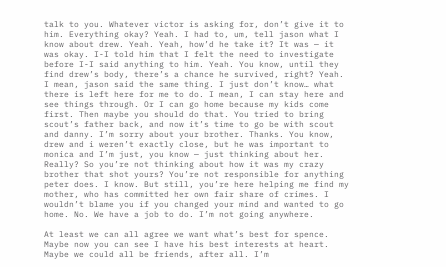talk to you. Whatever victor is asking for, don’t give it to him. Everything okay? Yeah. I had to, um, tell jason what I know about drew. Yeah. Yeah, how’d he take it? It was — it was okay. I-I told him that I felt the need to investigate before I-I said anything to him. Yeah. You know, until they find drew’s body, there’s a chance he survived, right? Yeah. I mean, jason said the same thing. I just don’t know… what there is left here for me to do. I mean, I can stay here and see things through. Or I can go home because my kids come first. Then maybe you should do that. You tried to bring scout’s father back, and now it’s time to go be with scout and danny. I’m sorry about your brother. Thanks. You know, drew and i weren’t exactly close, but he was important to monica and I’m just, you know — just thinking about her. Really? So you’re not thinking about how it was my crazy brother that shot yours? You’re not responsible for anything peter does. I know. But still, you’re here helping me find my mother, who has committed her own fair share of crimes. I wouldn’t blame you if you changed your mind and wanted to go home. No. We have a job to do. I’m not going anywhere.

At least we can all agree we want what’s best for spence. Maybe now you can see I have his best interests at heart. Maybe we could all be friends, after all. I’m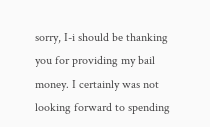sorry, I-i should be thanking you for providing my bail money. I certainly was not looking forward to spending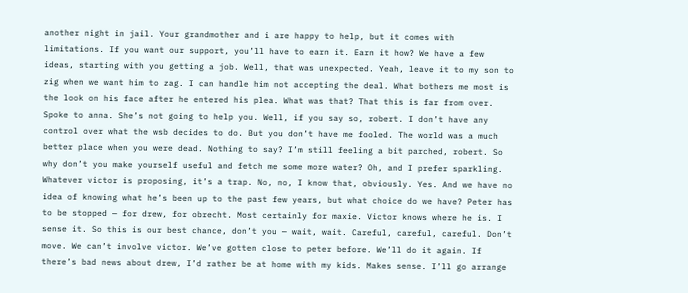another night in jail. Your grandmother and i are happy to help, but it comes with limitations. If you want our support, you’ll have to earn it. Earn it how? We have a few ideas, starting with you getting a job. Well, that was unexpected. Yeah, leave it to my son to zig when we want him to zag. I can handle him not accepting the deal. What bothers me most is the look on his face after he entered his plea. What was that? That this is far from over. Spoke to anna. She’s not going to help you. Well, if you say so, robert. I don’t have any control over what the wsb decides to do. But you don’t have me fooled. The world was a much better place when you were dead. Nothing to say? I’m still feeling a bit parched, robert. So why don’t you make yourself useful and fetch me some more water? Oh, and I prefer sparkling. Whatever victor is proposing, it’s a trap. No, no, I know that, obviously. Yes. And we have no idea of knowing what he’s been up to the past few years, but what choice do we have? Peter has to be stopped — for drew, for obrecht. Most certainly for maxie. Victor knows where he is. I sense it. So this is our best chance, don’t you — wait, wait. Careful, careful, careful. Don’t move. We can’t involve victor. We’ve gotten close to peter before. We’ll do it again. If there’s bad news about drew, I’d rather be at home with my kids. Makes sense. I’ll go arrange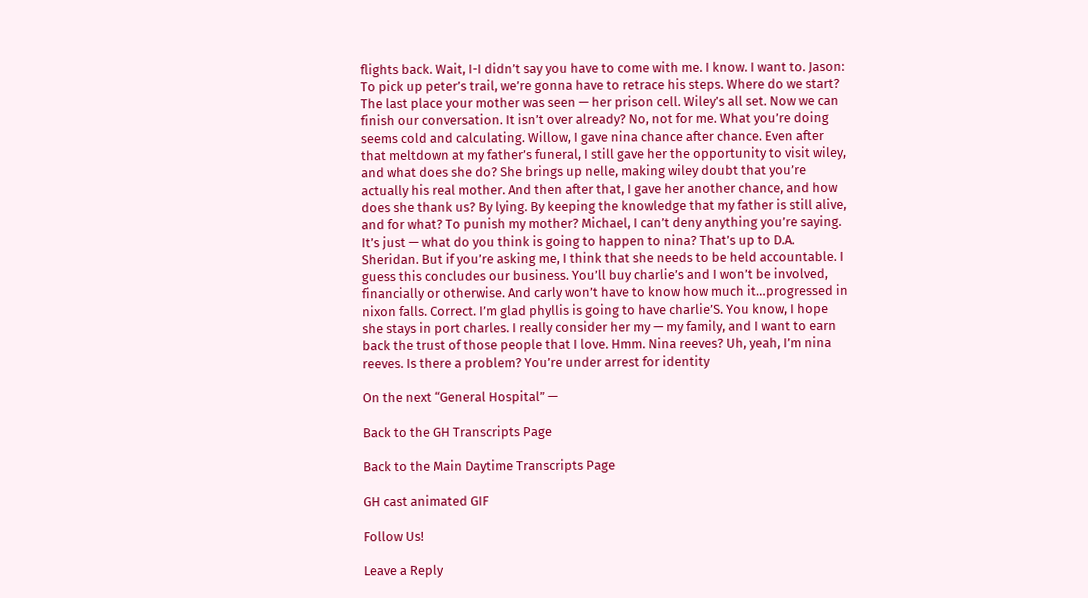flights back. Wait, I-I didn’t say you have to come with me. I know. I want to. Jason: To pick up peter’s trail, we’re gonna have to retrace his steps. Where do we start? The last place your mother was seen — her prison cell. Wiley’s all set. Now we can finish our conversation. It isn’t over already? No, not for me. What you’re doing seems cold and calculating. Willow, I gave nina chance after chance. Even after that meltdown at my father’s funeral, I still gave her the opportunity to visit wiley, and what does she do? She brings up nelle, making wiley doubt that you’re actually his real mother. And then after that, I gave her another chance, and how does she thank us? By lying. By keeping the knowledge that my father is still alive, and for what? To punish my mother? Michael, I can’t deny anything you’re saying. It’s just — what do you think is going to happen to nina? That’s up to D.A. Sheridan. But if you’re asking me, I think that she needs to be held accountable. I guess this concludes our business. You’ll buy charlie’s and I won’t be involved, financially or otherwise. And carly won’t have to know how much it…progressed in nixon falls. Correct. I’m glad phyllis is going to have charlie’S. You know, I hope she stays in port charles. I really consider her my — my family, and I want to earn back the trust of those people that I love. Hmm. Nina reeves? Uh, yeah, I’m nina reeves. Is there a problem? You’re under arrest for identity

On the next “General Hospital” —

Back to the GH Transcripts Page

Back to the Main Daytime Transcripts Page

GH cast animated GIF

Follow Us!

Leave a Reply